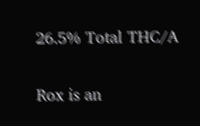26.5% Total THC/A


Rox is an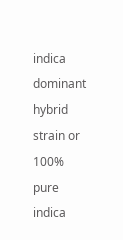indica dominant hybrid strain or 100% pure indica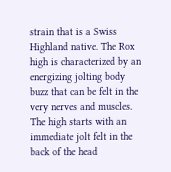strain that is a Swiss Highland native. The Rox high is characterized by an energizing jolting body buzz that can be felt in the very nerves and muscles. The high starts with an immediate jolt felt in the back of the head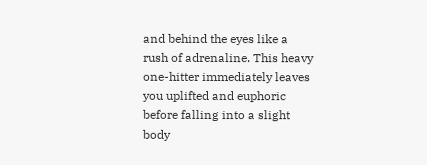and behind the eyes like a rush of adrenaline. This heavy one-hitter immediately leaves you uplifted and euphoric before falling into a slight body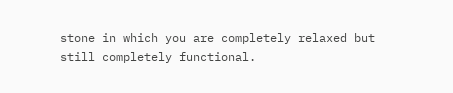stone in which you are completely relaxed but still completely functional.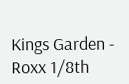Kings Garden - Roxx 1/8th